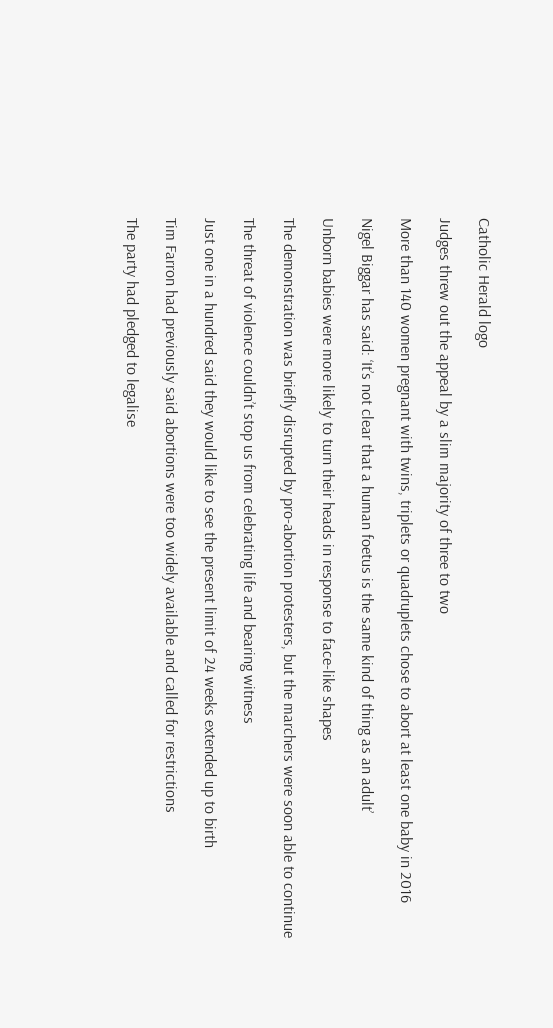Catholic Herald logo

Judges threw out the appeal by a slim majority of three to two

More than 140 women pregnant with twins, triplets or quadruplets chose to abort at least one baby in 2016

Nigel Biggar has said: ‘It’s not clear that a human foetus is the same kind of thing as an adult’

Unborn babies were more likely to turn their heads in response to face-like shapes

The demonstration was briefly disrupted by pro-abortion protesters, but the marchers were soon able to continue

The threat of violence couldn’t stop us from celebrating life and bearing witness

Just one in a hundred said they would like to see the present limit of 24 weeks extended up to birth

Tim Farron had previously said abortions were too widely available and called for restrictions

The party had pledged to legalise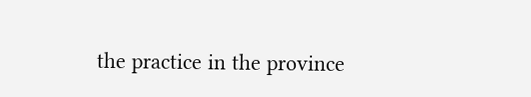the practice in the province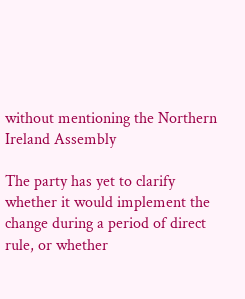without mentioning the Northern Ireland Assembly

The party has yet to clarify whether it would implement the change during a period of direct rule, or whether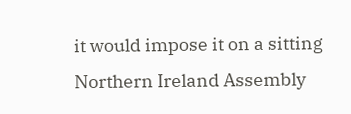it would impose it on a sitting Northern Ireland Assembly